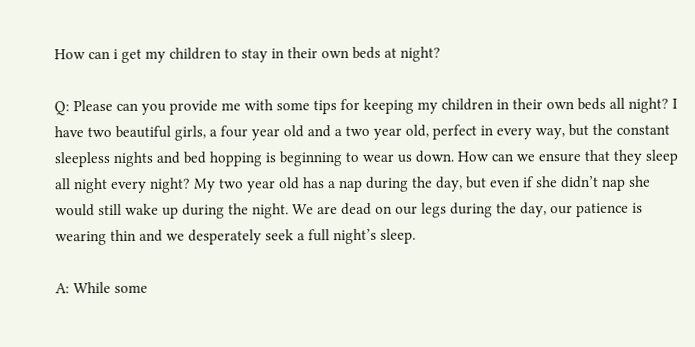How can i get my children to stay in their own beds at night?

Q: Please can you provide me with some tips for keeping my children in their own beds all night? I have two beautiful girls, a four year old and a two year old, perfect in every way, but the constant sleepless nights and bed hopping is beginning to wear us down. How can we ensure that they sleep all night every night? My two year old has a nap during the day, but even if she didn’t nap she would still wake up during the night. We are dead on our legs during the day, our patience is wearing thin and we desperately seek a full night’s sleep.

A: While some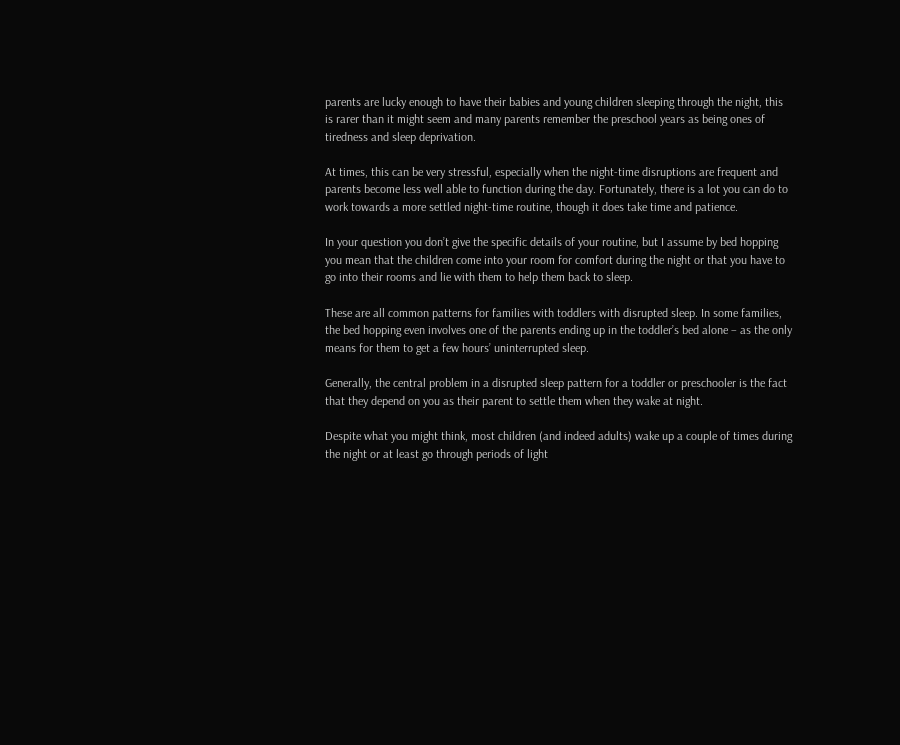parents are lucky enough to have their babies and young children sleeping through the night, this is rarer than it might seem and many parents remember the preschool years as being ones of tiredness and sleep deprivation.

At times, this can be very stressful, especially when the night-time disruptions are frequent and parents become less well able to function during the day. Fortunately, there is a lot you can do to work towards a more settled night-time routine, though it does take time and patience.

In your question you don’t give the specific details of your routine, but I assume by bed hopping you mean that the children come into your room for comfort during the night or that you have to go into their rooms and lie with them to help them back to sleep.

These are all common patterns for families with toddlers with disrupted sleep. In some families, the bed hopping even involves one of the parents ending up in the toddler’s bed alone – as the only means for them to get a few hours’ uninterrupted sleep.

Generally, the central problem in a disrupted sleep pattern for a toddler or preschooler is the fact that they depend on you as their parent to settle them when they wake at night.

Despite what you might think, most children (and indeed adults) wake up a couple of times during the night or at least go through periods of light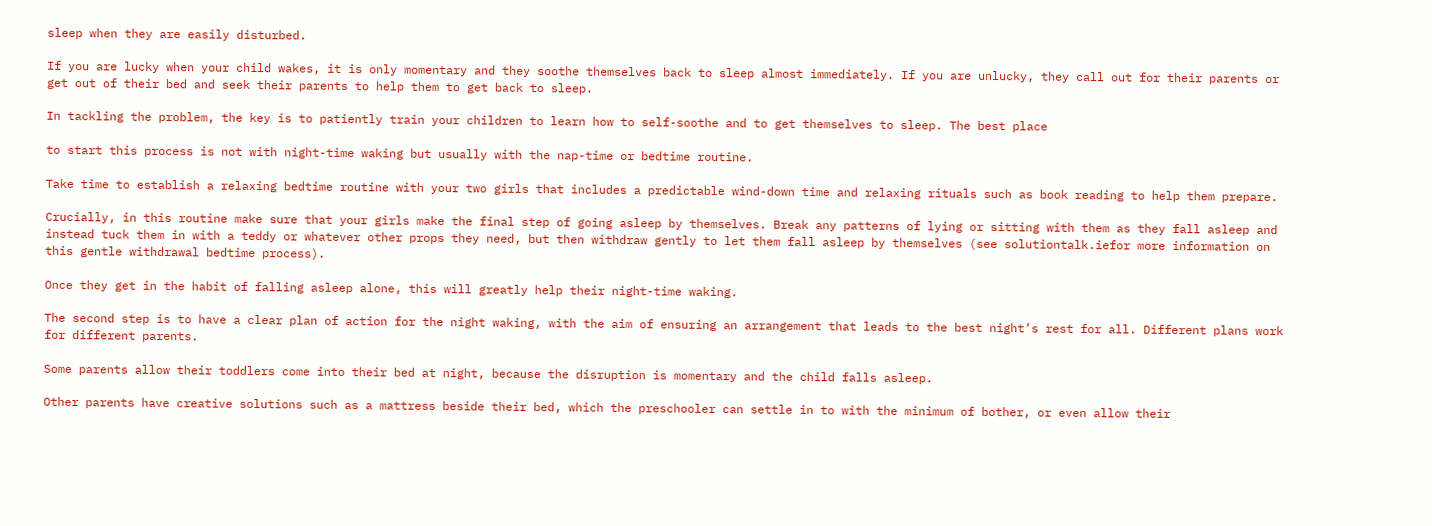sleep when they are easily disturbed.

If you are lucky when your child wakes, it is only momentary and they soothe themselves back to sleep almost immediately. If you are unlucky, they call out for their parents or get out of their bed and seek their parents to help them to get back to sleep.

In tackling the problem, the key is to patiently train your children to learn how to self-soothe and to get themselves to sleep. The best place

to start this process is not with night-time waking but usually with the nap-time or bedtime routine.

Take time to establish a relaxing bedtime routine with your two girls that includes a predictable wind-down time and relaxing rituals such as book reading to help them prepare.

Crucially, in this routine make sure that your girls make the final step of going asleep by themselves. Break any patterns of lying or sitting with them as they fall asleep and instead tuck them in with a teddy or whatever other props they need, but then withdraw gently to let them fall asleep by themselves (see solutiontalk.iefor more information on this gentle withdrawal bedtime process).

Once they get in the habit of falling asleep alone, this will greatly help their night-time waking.

The second step is to have a clear plan of action for the night waking, with the aim of ensuring an arrangement that leads to the best night’s rest for all. Different plans work for different parents.

Some parents allow their toddlers come into their bed at night, because the disruption is momentary and the child falls asleep.

Other parents have creative solutions such as a mattress beside their bed, which the preschooler can settle in to with the minimum of bother, or even allow their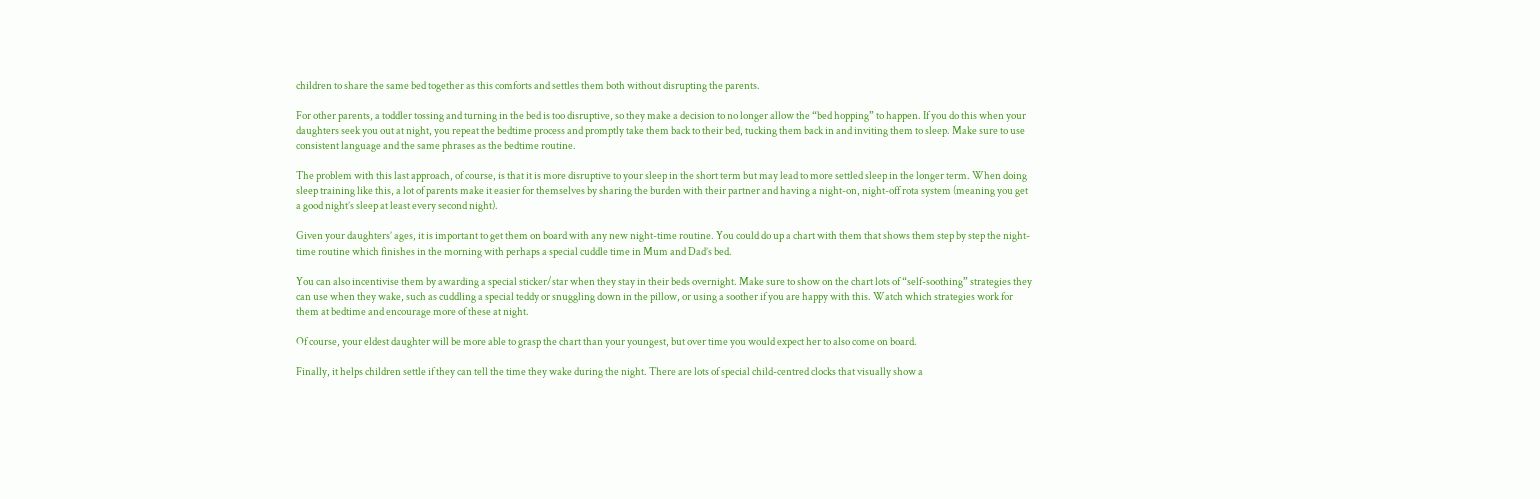children to share the same bed together as this comforts and settles them both without disrupting the parents.

For other parents, a toddler tossing and turning in the bed is too disruptive, so they make a decision to no longer allow the “bed hopping” to happen. If you do this when your daughters seek you out at night, you repeat the bedtime process and promptly take them back to their bed, tucking them back in and inviting them to sleep. Make sure to use consistent language and the same phrases as the bedtime routine.

The problem with this last approach, of course, is that it is more disruptive to your sleep in the short term but may lead to more settled sleep in the longer term. When doing sleep training like this, a lot of parents make it easier for themselves by sharing the burden with their partner and having a night-on, night-off rota system (meaning you get a good night’s sleep at least every second night).

Given your daughters’ ages, it is important to get them on board with any new night-time routine. You could do up a chart with them that shows them step by step the night-time routine which finishes in the morning with perhaps a special cuddle time in Mum and Dad’s bed.

You can also incentivise them by awarding a special sticker/star when they stay in their beds overnight. Make sure to show on the chart lots of “self-soothing” strategies they can use when they wake, such as cuddling a special teddy or snuggling down in the pillow, or using a soother if you are happy with this. Watch which strategies work for them at bedtime and encourage more of these at night.

Of course, your eldest daughter will be more able to grasp the chart than your youngest, but over time you would expect her to also come on board.

Finally, it helps children settle if they can tell the time they wake during the night. There are lots of special child-centred clocks that visually show a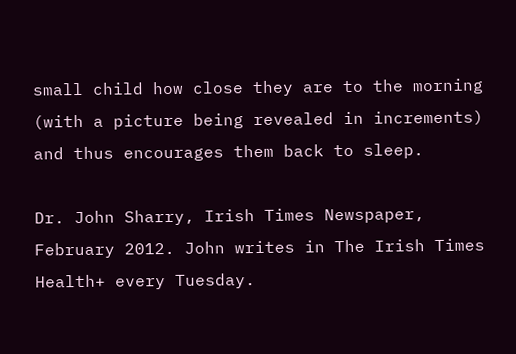small child how close they are to the morning (with a picture being revealed in increments) and thus encourages them back to sleep.

Dr. John Sharry, Irish Times Newspaper, February 2012. John writes in The Irish Times Health+ every Tuesday.